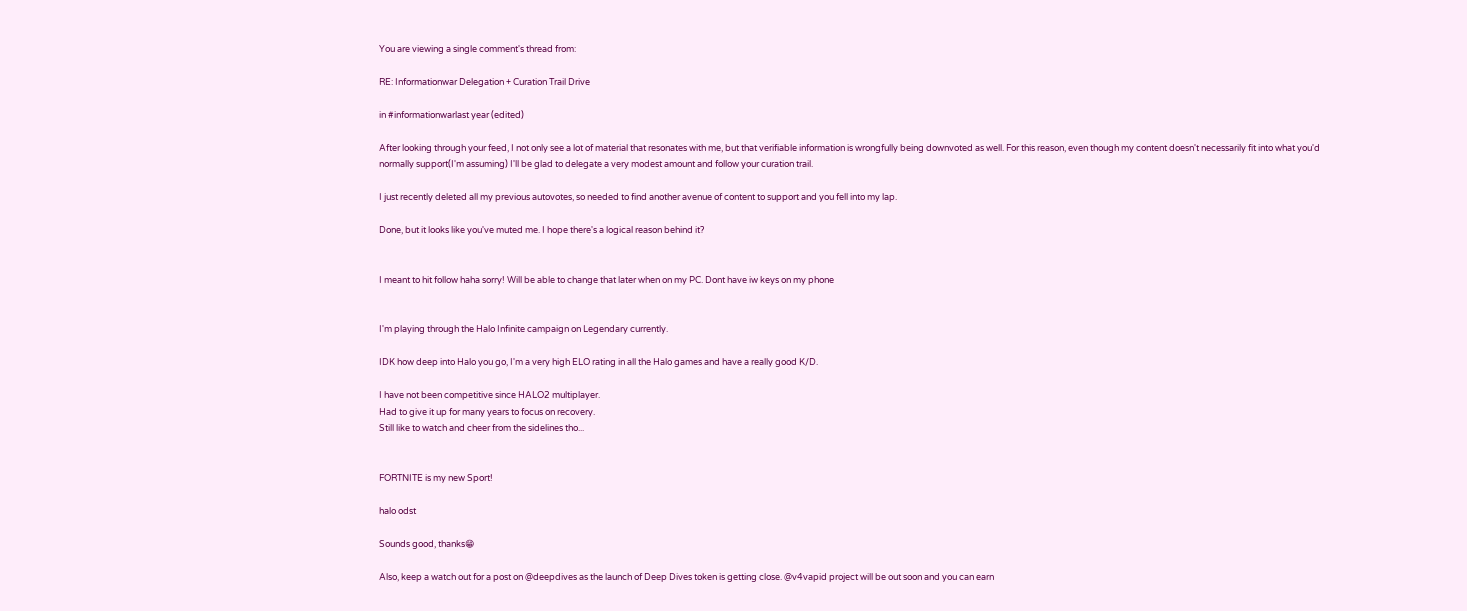You are viewing a single comment's thread from:

RE: Informationwar Delegation + Curation Trail Drive

in #informationwarlast year (edited)

After looking through your feed, I not only see a lot of material that resonates with me, but that verifiable information is wrongfully being downvoted as well. For this reason, even though my content doesn't necessarily fit into what you'd normally support(I'm assuming) I'll be glad to delegate a very modest amount and follow your curation trail.

I just recently deleted all my previous autovotes, so needed to find another avenue of content to support and you fell into my lap.

Done, but it looks like you've muted me. I hope there's a logical reason behind it?


I meant to hit follow haha sorry! Will be able to change that later when on my PC. Dont have iw keys on my phone


I'm playing through the Halo Infinite campaign on Legendary currently.

IDK how deep into Halo you go, I'm a very high ELO rating in all the Halo games and have a really good K/D.

I have not been competitive since HALO2 multiplayer.
Had to give it up for many years to focus on recovery.
Still like to watch and cheer from the sidelines tho...


FORTNITE is my new Sport!

halo odst

Sounds good, thanks😁

Also, keep a watch out for a post on @deepdives as the launch of Deep Dives token is getting close. @v4vapid project will be out soon and you can earn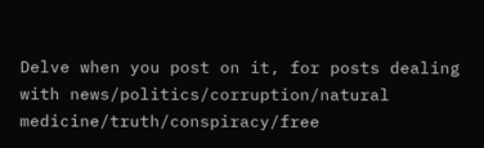Delve when you post on it, for posts dealing with news/politics/corruption/natural medicine/truth/conspiracy/free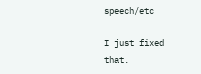speech/etc

I just fixed that.